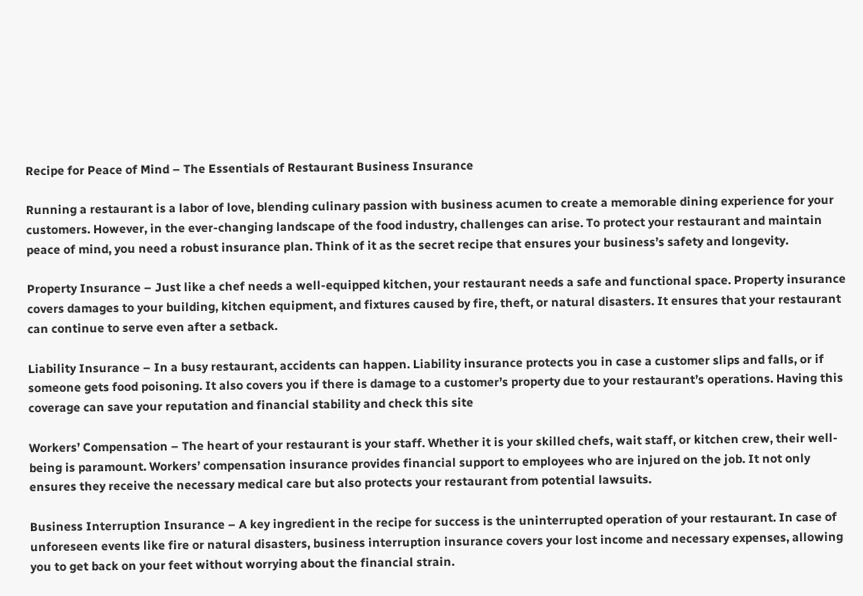Recipe for Peace of Mind – The Essentials of Restaurant Business Insurance

Running a restaurant is a labor of love, blending culinary passion with business acumen to create a memorable dining experience for your customers. However, in the ever-changing landscape of the food industry, challenges can arise. To protect your restaurant and maintain peace of mind, you need a robust insurance plan. Think of it as the secret recipe that ensures your business’s safety and longevity.

Property Insurance – Just like a chef needs a well-equipped kitchen, your restaurant needs a safe and functional space. Property insurance covers damages to your building, kitchen equipment, and fixtures caused by fire, theft, or natural disasters. It ensures that your restaurant can continue to serve even after a setback.

Liability Insurance – In a busy restaurant, accidents can happen. Liability insurance protects you in case a customer slips and falls, or if someone gets food poisoning. It also covers you if there is damage to a customer’s property due to your restaurant’s operations. Having this coverage can save your reputation and financial stability and check this site

Workers’ Compensation – The heart of your restaurant is your staff. Whether it is your skilled chefs, wait staff, or kitchen crew, their well-being is paramount. Workers’ compensation insurance provides financial support to employees who are injured on the job. It not only ensures they receive the necessary medical care but also protects your restaurant from potential lawsuits.

Business Interruption Insurance – A key ingredient in the recipe for success is the uninterrupted operation of your restaurant. In case of unforeseen events like fire or natural disasters, business interruption insurance covers your lost income and necessary expenses, allowing you to get back on your feet without worrying about the financial strain.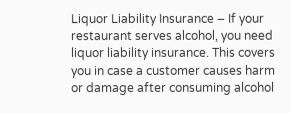Liquor Liability Insurance – If your restaurant serves alcohol, you need liquor liability insurance. This covers you in case a customer causes harm or damage after consuming alcohol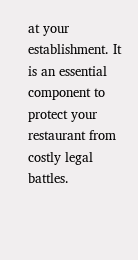at your establishment. It is an essential component to protect your restaurant from costly legal battles.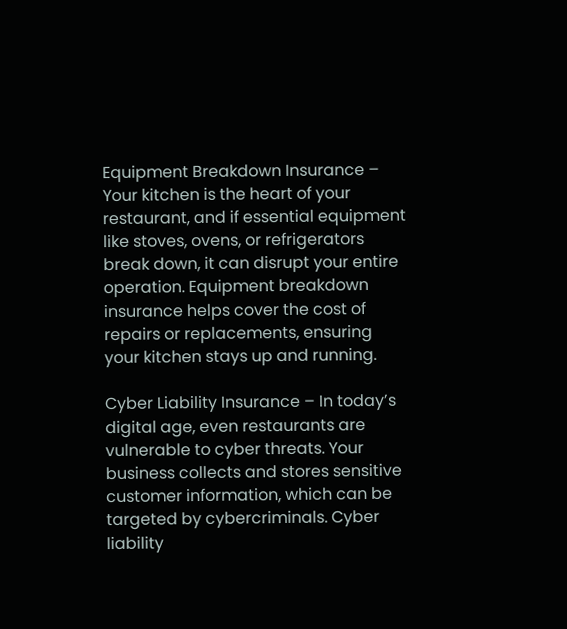Equipment Breakdown Insurance – Your kitchen is the heart of your restaurant, and if essential equipment like stoves, ovens, or refrigerators break down, it can disrupt your entire operation. Equipment breakdown insurance helps cover the cost of repairs or replacements, ensuring your kitchen stays up and running.

Cyber Liability Insurance – In today’s digital age, even restaurants are vulnerable to cyber threats. Your business collects and stores sensitive customer information, which can be targeted by cybercriminals. Cyber liability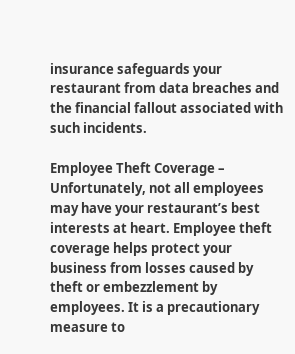insurance safeguards your restaurant from data breaches and the financial fallout associated with such incidents.

Employee Theft Coverage – Unfortunately, not all employees may have your restaurant’s best interests at heart. Employee theft coverage helps protect your business from losses caused by theft or embezzlement by employees. It is a precautionary measure to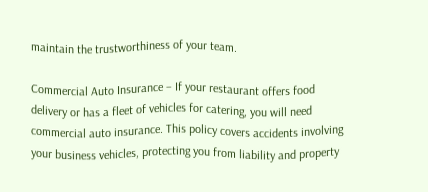maintain the trustworthiness of your team.

Commercial Auto Insurance – If your restaurant offers food delivery or has a fleet of vehicles for catering, you will need commercial auto insurance. This policy covers accidents involving your business vehicles, protecting you from liability and property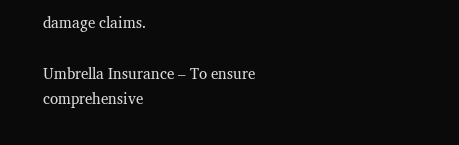damage claims.

Umbrella Insurance – To ensure comprehensive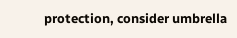protection, consider umbrella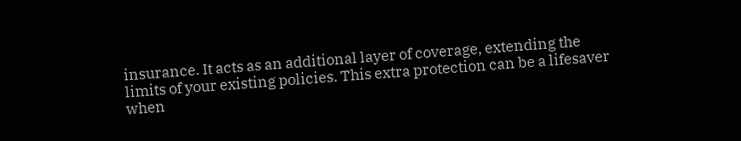insurance. It acts as an additional layer of coverage, extending the limits of your existing policies. This extra protection can be a lifesaver when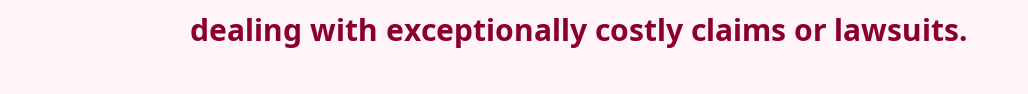dealing with exceptionally costly claims or lawsuits.